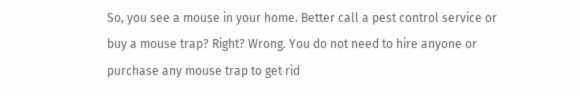So, you see a mouse in your home. Better call a pest control service or buy a mouse trap? Right? Wrong. You do not need to hire anyone or purchase any mouse trap to get rid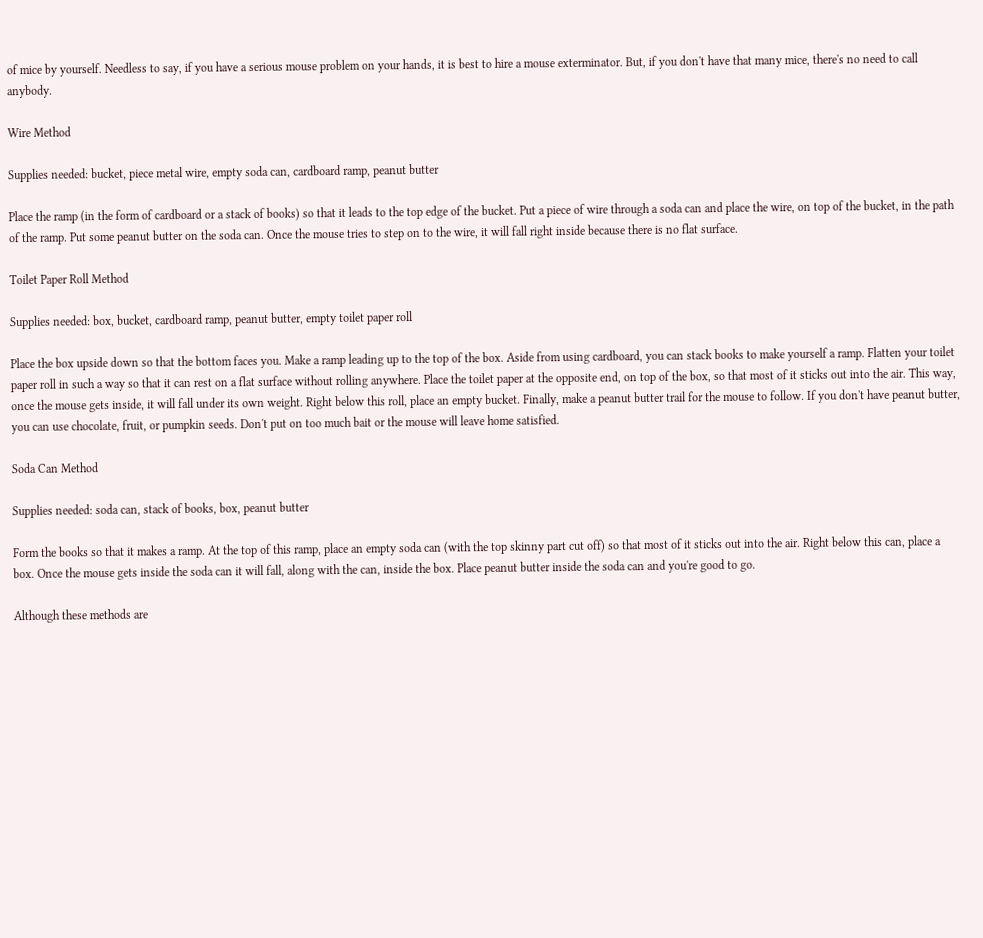of mice by yourself. Needless to say, if you have a serious mouse problem on your hands, it is best to hire a mouse exterminator. But, if you don't have that many mice, there's no need to call anybody.

Wire Method

Supplies needed: bucket, piece metal wire, empty soda can, cardboard ramp, peanut butter

Place the ramp (in the form of cardboard or a stack of books) so that it leads to the top edge of the bucket. Put a piece of wire through a soda can and place the wire, on top of the bucket, in the path of the ramp. Put some peanut butter on the soda can. Once the mouse tries to step on to the wire, it will fall right inside because there is no flat surface.

Toilet Paper Roll Method

Supplies needed: box, bucket, cardboard ramp, peanut butter, empty toilet paper roll

Place the box upside down so that the bottom faces you. Make a ramp leading up to the top of the box. Aside from using cardboard, you can stack books to make yourself a ramp. Flatten your toilet paper roll in such a way so that it can rest on a flat surface without rolling anywhere. Place the toilet paper at the opposite end, on top of the box, so that most of it sticks out into the air. This way, once the mouse gets inside, it will fall under its own weight. Right below this roll, place an empty bucket. Finally, make a peanut butter trail for the mouse to follow. If you don't have peanut butter, you can use chocolate, fruit, or pumpkin seeds. Don't put on too much bait or the mouse will leave home satisfied.

Soda Can Method

Supplies needed: soda can, stack of books, box, peanut butter

Form the books so that it makes a ramp. At the top of this ramp, place an empty soda can (with the top skinny part cut off) so that most of it sticks out into the air. Right below this can, place a box. Once the mouse gets inside the soda can it will fall, along with the can, inside the box. Place peanut butter inside the soda can and you're good to go.

Although these methods are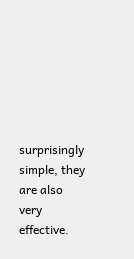surprisingly simple, they are also very effective.